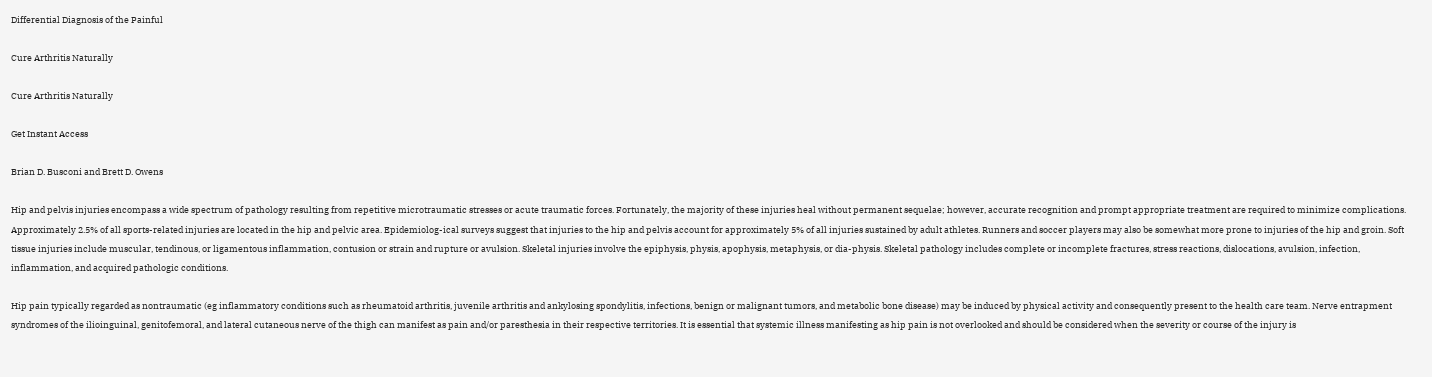Differential Diagnosis of the Painful

Cure Arthritis Naturally

Cure Arthritis Naturally

Get Instant Access

Brian D. Busconi and Brett D. Owens

Hip and pelvis injuries encompass a wide spectrum of pathology resulting from repetitive microtraumatic stresses or acute traumatic forces. Fortunately, the majority of these injuries heal without permanent sequelae; however, accurate recognition and prompt appropriate treatment are required to minimize complications. Approximately 2.5% of all sports-related injuries are located in the hip and pelvic area. Epidemiolog-ical surveys suggest that injuries to the hip and pelvis account for approximately 5% of all injuries sustained by adult athletes. Runners and soccer players may also be somewhat more prone to injuries of the hip and groin. Soft tissue injuries include muscular, tendinous, or ligamentous inflammation, contusion or strain and rupture or avulsion. Skeletal injuries involve the epiphysis, physis, apophysis, metaphysis, or dia-physis. Skeletal pathology includes complete or incomplete fractures, stress reactions, dislocations, avulsion, infection, inflammation, and acquired pathologic conditions.

Hip pain typically regarded as nontraumatic (eg inflammatory conditions such as rheumatoid arthritis, juvenile arthritis and ankylosing spondylitis, infections, benign or malignant tumors, and metabolic bone disease) may be induced by physical activity and consequently present to the health care team. Nerve entrapment syndromes of the ilioinguinal, genitofemoral, and lateral cutaneous nerve of the thigh can manifest as pain and/or paresthesia in their respective territories. It is essential that systemic illness manifesting as hip pain is not overlooked and should be considered when the severity or course of the injury is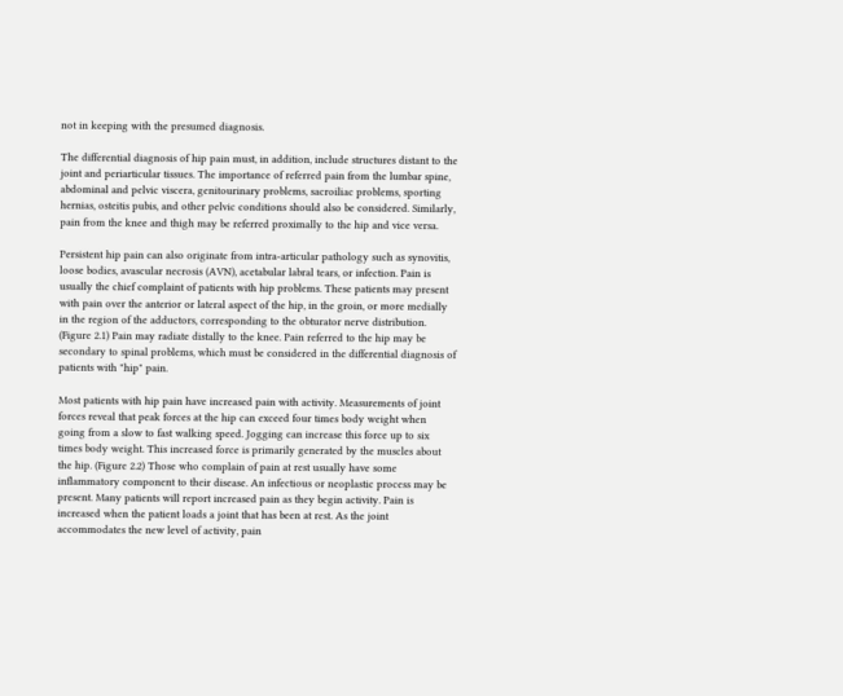not in keeping with the presumed diagnosis.

The differential diagnosis of hip pain must, in addition, include structures distant to the joint and periarticular tissues. The importance of referred pain from the lumbar spine, abdominal and pelvic viscera, genitourinary problems, sacroiliac problems, sporting hernias, osteitis pubis, and other pelvic conditions should also be considered. Similarly, pain from the knee and thigh may be referred proximally to the hip and vice versa.

Persistent hip pain can also originate from intra-articular pathology such as synovitis, loose bodies, avascular necrosis (AVN), acetabular labral tears, or infection. Pain is usually the chief complaint of patients with hip problems. These patients may present with pain over the anterior or lateral aspect of the hip, in the groin, or more medially in the region of the adductors, corresponding to the obturator nerve distribution. (Figure 2.1) Pain may radiate distally to the knee. Pain referred to the hip may be secondary to spinal problems, which must be considered in the differential diagnosis of patients with "hip" pain.

Most patients with hip pain have increased pain with activity. Measurements of joint forces reveal that peak forces at the hip can exceed four times body weight when going from a slow to fast walking speed. Jogging can increase this force up to six times body weight. This increased force is primarily generated by the muscles about the hip. (Figure 2.2) Those who complain of pain at rest usually have some inflammatory component to their disease. An infectious or neoplastic process may be present. Many patients will report increased pain as they begin activity. Pain is increased when the patient loads a joint that has been at rest. As the joint accommodates the new level of activity, pain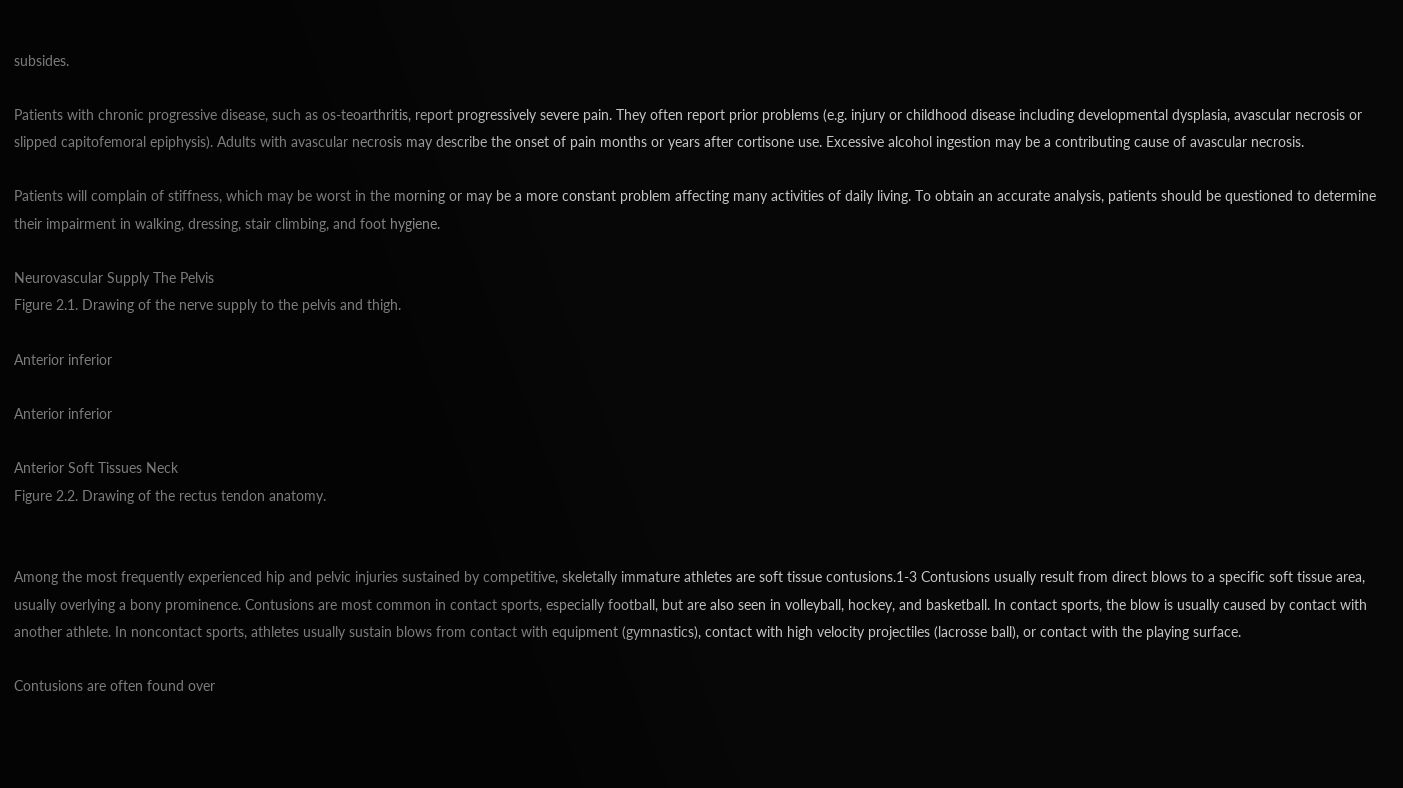subsides.

Patients with chronic progressive disease, such as os-teoarthritis, report progressively severe pain. They often report prior problems (e.g. injury or childhood disease including developmental dysplasia, avascular necrosis or slipped capitofemoral epiphysis). Adults with avascular necrosis may describe the onset of pain months or years after cortisone use. Excessive alcohol ingestion may be a contributing cause of avascular necrosis.

Patients will complain of stiffness, which may be worst in the morning or may be a more constant problem affecting many activities of daily living. To obtain an accurate analysis, patients should be questioned to determine their impairment in walking, dressing, stair climbing, and foot hygiene.

Neurovascular Supply The Pelvis
Figure 2.1. Drawing of the nerve supply to the pelvis and thigh.

Anterior inferior

Anterior inferior

Anterior Soft Tissues Neck
Figure 2.2. Drawing of the rectus tendon anatomy.


Among the most frequently experienced hip and pelvic injuries sustained by competitive, skeletally immature athletes are soft tissue contusions.1-3 Contusions usually result from direct blows to a specific soft tissue area, usually overlying a bony prominence. Contusions are most common in contact sports, especially football, but are also seen in volleyball, hockey, and basketball. In contact sports, the blow is usually caused by contact with another athlete. In noncontact sports, athletes usually sustain blows from contact with equipment (gymnastics), contact with high velocity projectiles (lacrosse ball), or contact with the playing surface.

Contusions are often found over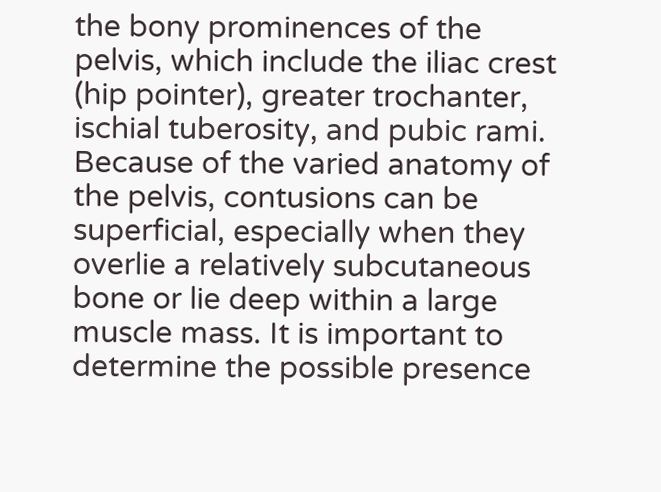the bony prominences of the pelvis, which include the iliac crest (hip pointer), greater trochanter, ischial tuberosity, and pubic rami. Because of the varied anatomy of the pelvis, contusions can be superficial, especially when they overlie a relatively subcutaneous bone or lie deep within a large muscle mass. It is important to determine the possible presence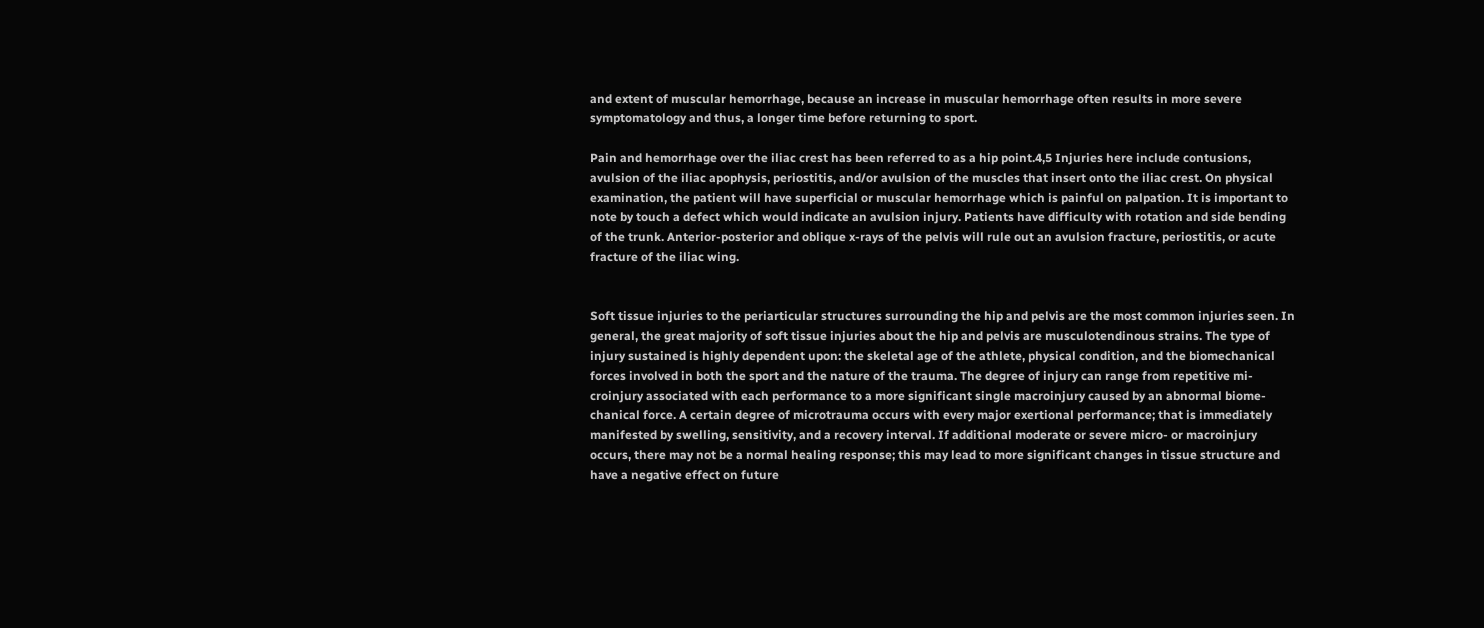and extent of muscular hemorrhage, because an increase in muscular hemorrhage often results in more severe symptomatology and thus, a longer time before returning to sport.

Pain and hemorrhage over the iliac crest has been referred to as a hip point.4,5 Injuries here include contusions, avulsion of the iliac apophysis, periostitis, and/or avulsion of the muscles that insert onto the iliac crest. On physical examination, the patient will have superficial or muscular hemorrhage which is painful on palpation. It is important to note by touch a defect which would indicate an avulsion injury. Patients have difficulty with rotation and side bending of the trunk. Anterior-posterior and oblique x-rays of the pelvis will rule out an avulsion fracture, periostitis, or acute fracture of the iliac wing.


Soft tissue injuries to the periarticular structures surrounding the hip and pelvis are the most common injuries seen. In general, the great majority of soft tissue injuries about the hip and pelvis are musculotendinous strains. The type of injury sustained is highly dependent upon: the skeletal age of the athlete, physical condition, and the biomechanical forces involved in both the sport and the nature of the trauma. The degree of injury can range from repetitive mi-croinjury associated with each performance to a more significant single macroinjury caused by an abnormal biome-chanical force. A certain degree of microtrauma occurs with every major exertional performance; that is immediately manifested by swelling, sensitivity, and a recovery interval. If additional moderate or severe micro- or macroinjury occurs, there may not be a normal healing response; this may lead to more significant changes in tissue structure and have a negative effect on future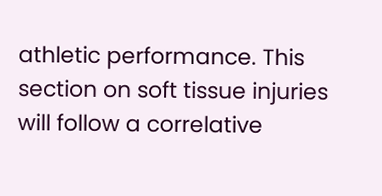athletic performance. This section on soft tissue injuries will follow a correlative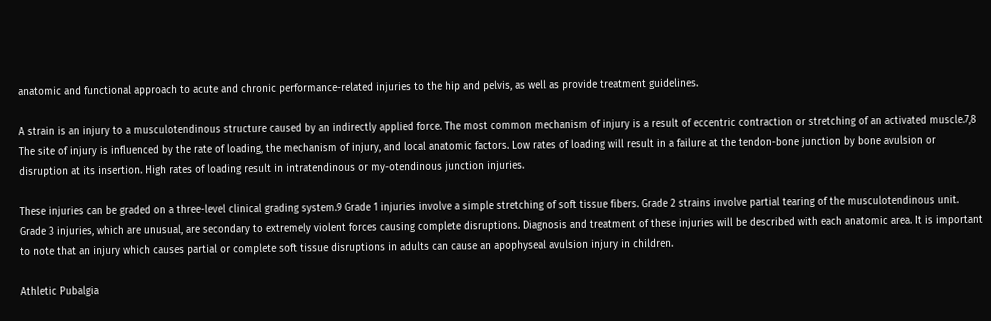anatomic and functional approach to acute and chronic performance-related injuries to the hip and pelvis, as well as provide treatment guidelines.

A strain is an injury to a musculotendinous structure caused by an indirectly applied force. The most common mechanism of injury is a result of eccentric contraction or stretching of an activated muscle.7,8 The site of injury is influenced by the rate of loading, the mechanism of injury, and local anatomic factors. Low rates of loading will result in a failure at the tendon-bone junction by bone avulsion or disruption at its insertion. High rates of loading result in intratendinous or my-otendinous junction injuries.

These injuries can be graded on a three-level clinical grading system.9 Grade 1 injuries involve a simple stretching of soft tissue fibers. Grade 2 strains involve partial tearing of the musculotendinous unit. Grade 3 injuries, which are unusual, are secondary to extremely violent forces causing complete disruptions. Diagnosis and treatment of these injuries will be described with each anatomic area. It is important to note that an injury which causes partial or complete soft tissue disruptions in adults can cause an apophyseal avulsion injury in children.

Athletic Pubalgia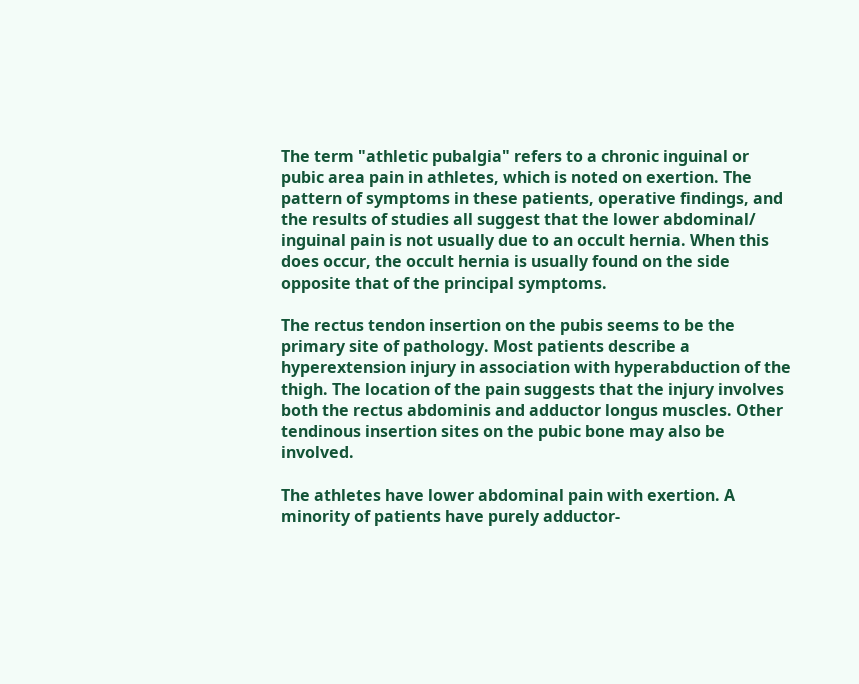The term "athletic pubalgia" refers to a chronic inguinal or pubic area pain in athletes, which is noted on exertion. The pattern of symptoms in these patients, operative findings, and the results of studies all suggest that the lower abdominal/ inguinal pain is not usually due to an occult hernia. When this does occur, the occult hernia is usually found on the side opposite that of the principal symptoms.

The rectus tendon insertion on the pubis seems to be the primary site of pathology. Most patients describe a hyperextension injury in association with hyperabduction of the thigh. The location of the pain suggests that the injury involves both the rectus abdominis and adductor longus muscles. Other tendinous insertion sites on the pubic bone may also be involved.

The athletes have lower abdominal pain with exertion. A minority of patients have purely adductor-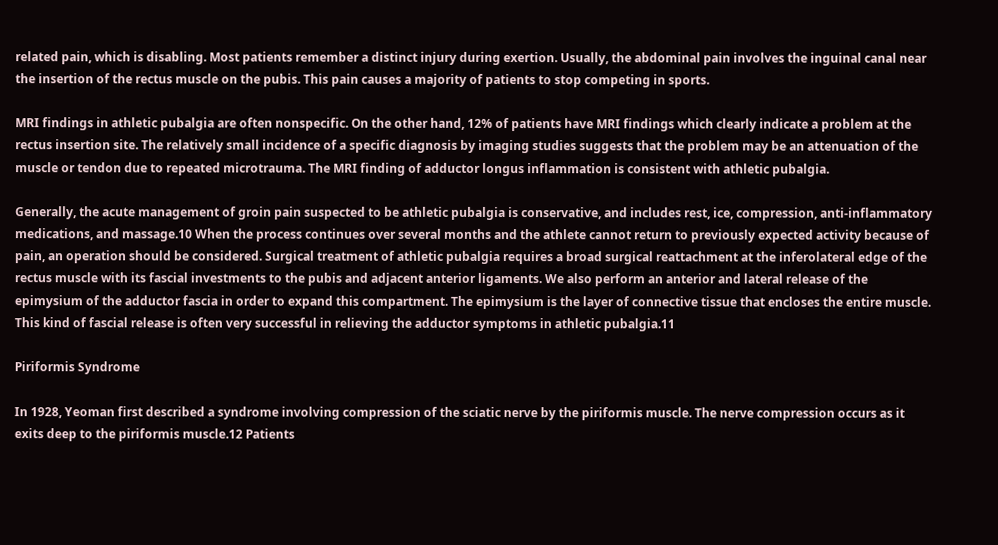related pain, which is disabling. Most patients remember a distinct injury during exertion. Usually, the abdominal pain involves the inguinal canal near the insertion of the rectus muscle on the pubis. This pain causes a majority of patients to stop competing in sports.

MRI findings in athletic pubalgia are often nonspecific. On the other hand, 12% of patients have MRI findings which clearly indicate a problem at the rectus insertion site. The relatively small incidence of a specific diagnosis by imaging studies suggests that the problem may be an attenuation of the muscle or tendon due to repeated microtrauma. The MRI finding of adductor longus inflammation is consistent with athletic pubalgia.

Generally, the acute management of groin pain suspected to be athletic pubalgia is conservative, and includes rest, ice, compression, anti-inflammatory medications, and massage.10 When the process continues over several months and the athlete cannot return to previously expected activity because of pain, an operation should be considered. Surgical treatment of athletic pubalgia requires a broad surgical reattachment at the inferolateral edge of the rectus muscle with its fascial investments to the pubis and adjacent anterior ligaments. We also perform an anterior and lateral release of the epimysium of the adductor fascia in order to expand this compartment. The epimysium is the layer of connective tissue that encloses the entire muscle. This kind of fascial release is often very successful in relieving the adductor symptoms in athletic pubalgia.11

Piriformis Syndrome

In 1928, Yeoman first described a syndrome involving compression of the sciatic nerve by the piriformis muscle. The nerve compression occurs as it exits deep to the piriformis muscle.12 Patients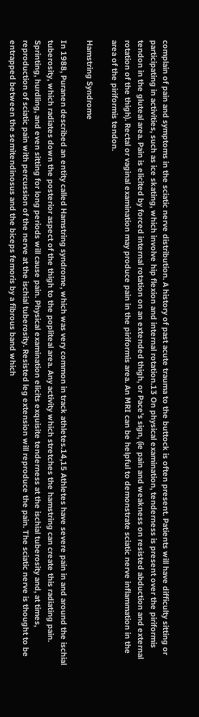complain of pain and symptoms in the sciatic nerve distribution. A history of past acute trauma to the buttock is often present. Patients will have difficulty sitting or participating in activities, such as ice skating, which involve hip flexion and internal rotation.13 On physical examination, tenderness is present over the piriformis tendon in the gluteal area. Pain is elicited by forced internal rotation on an extended thigh, or Pace's sign, (ie pain and weakness on resisted abduction and external rotation of the thigh). Rectal or vaginal examination may produce pain in the piriformis area. An MRI can be helpful to demonstrate sciatic nerve inflammation in the area of the piriformis tendon.

Hamstring Syndrome

In 1988, Puranen described an entity called Hamstring syndrome, which was very common in track athletes.14,15 Athletes have severe pain in and around the ischial tuberosity, which radiates down the posterior aspect of the thigh to the popliteal area. Any activity which stretches the hamstring can create this radiating pain. Sprinting, hurdling, and even sitting for long periods will cause pain. Physical examination elicits exquisite tenderness at the ischial tuberosity and, at times, reproduction of sciatic pain with percussion of the nerve at the ischial tuberosity. Resisted leg extension will reproduce the pain. The sciatic nerve is thought to be entrapped between the semitendinosus and the biceps femoris by a fibrous band which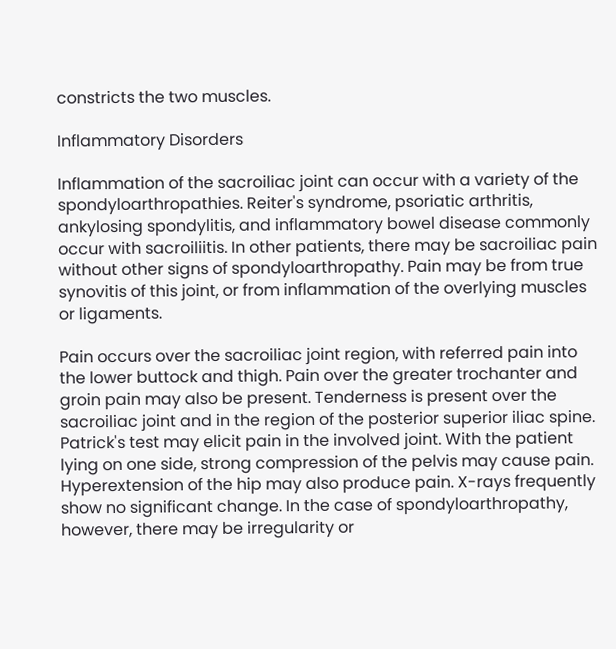constricts the two muscles.

Inflammatory Disorders

Inflammation of the sacroiliac joint can occur with a variety of the spondyloarthropathies. Reiter's syndrome, psoriatic arthritis, ankylosing spondylitis, and inflammatory bowel disease commonly occur with sacroiliitis. In other patients, there may be sacroiliac pain without other signs of spondyloarthropathy. Pain may be from true synovitis of this joint, or from inflammation of the overlying muscles or ligaments.

Pain occurs over the sacroiliac joint region, with referred pain into the lower buttock and thigh. Pain over the greater trochanter and groin pain may also be present. Tenderness is present over the sacroiliac joint and in the region of the posterior superior iliac spine. Patrick's test may elicit pain in the involved joint. With the patient lying on one side, strong compression of the pelvis may cause pain. Hyperextension of the hip may also produce pain. X-rays frequently show no significant change. In the case of spondyloarthropathy, however, there may be irregularity or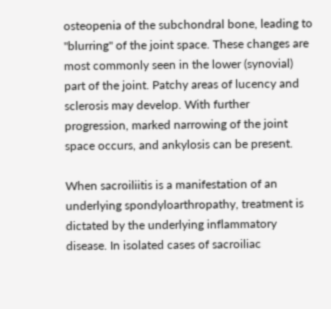osteopenia of the subchondral bone, leading to "blurring" of the joint space. These changes are most commonly seen in the lower (synovial) part of the joint. Patchy areas of lucency and sclerosis may develop. With further progression, marked narrowing of the joint space occurs, and ankylosis can be present.

When sacroiliitis is a manifestation of an underlying spondyloarthropathy, treatment is dictated by the underlying inflammatory disease. In isolated cases of sacroiliac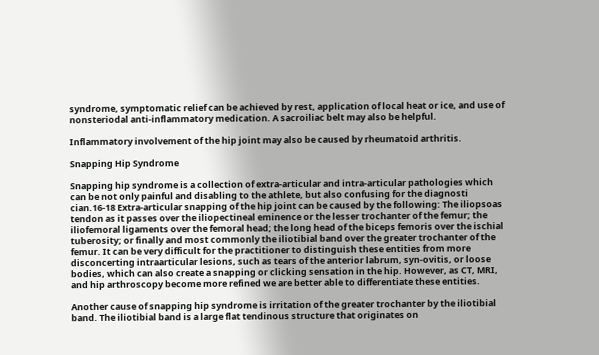syndrome, symptomatic relief can be achieved by rest, application of local heat or ice, and use of nonsteriodal anti-inflammatory medication. A sacroiliac belt may also be helpful.

Inflammatory involvement of the hip joint may also be caused by rheumatoid arthritis.

Snapping Hip Syndrome

Snapping hip syndrome is a collection of extra-articular and intra-articular pathologies which can be not only painful and disabling to the athlete, but also confusing for the diagnosti cian.16-18 Extra-articular snapping of the hip joint can be caused by the following: The iliopsoas tendon as it passes over the iliopectineal eminence or the lesser trochanter of the femur; the iliofemoral ligaments over the femoral head; the long head of the biceps femoris over the ischial tuberosity; or finally and most commonly the iliotibial band over the greater trochanter of the femur. It can be very difficult for the practitioner to distinguish these entities from more disconcerting intraarticular lesions, such as tears of the anterior labrum, syn-ovitis, or loose bodies, which can also create a snapping or clicking sensation in the hip. However, as CT, MRI, and hip arthroscopy become more refined we are better able to differentiate these entities.

Another cause of snapping hip syndrome is irritation of the greater trochanter by the iliotibial band. The iliotibial band is a large flat tendinous structure that originates on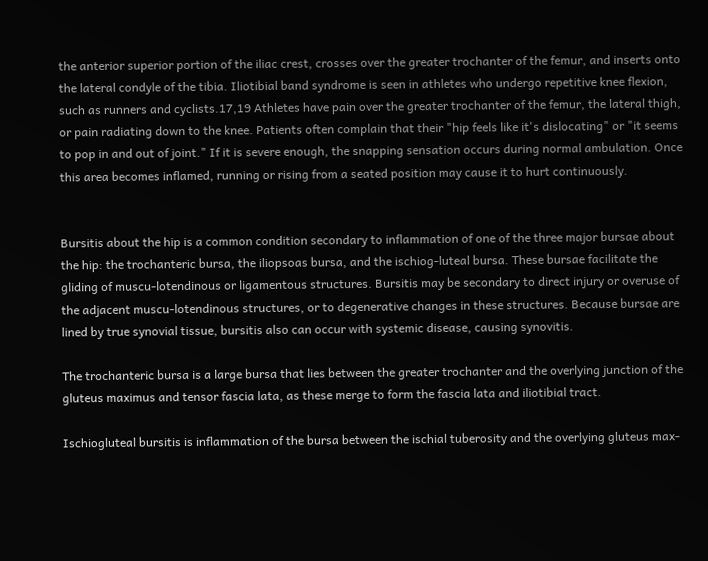the anterior superior portion of the iliac crest, crosses over the greater trochanter of the femur, and inserts onto the lateral condyle of the tibia. Iliotibial band syndrome is seen in athletes who undergo repetitive knee flexion, such as runners and cyclists.17,19 Athletes have pain over the greater trochanter of the femur, the lateral thigh, or pain radiating down to the knee. Patients often complain that their "hip feels like it's dislocating" or "it seems to pop in and out of joint." If it is severe enough, the snapping sensation occurs during normal ambulation. Once this area becomes inflamed, running or rising from a seated position may cause it to hurt continuously.


Bursitis about the hip is a common condition secondary to inflammation of one of the three major bursae about the hip: the trochanteric bursa, the iliopsoas bursa, and the ischiog-luteal bursa. These bursae facilitate the gliding of muscu-lotendinous or ligamentous structures. Bursitis may be secondary to direct injury or overuse of the adjacent muscu-lotendinous structures, or to degenerative changes in these structures. Because bursae are lined by true synovial tissue, bursitis also can occur with systemic disease, causing synovitis.

The trochanteric bursa is a large bursa that lies between the greater trochanter and the overlying junction of the gluteus maximus and tensor fascia lata, as these merge to form the fascia lata and iliotibial tract.

Ischiogluteal bursitis is inflammation of the bursa between the ischial tuberosity and the overlying gluteus max-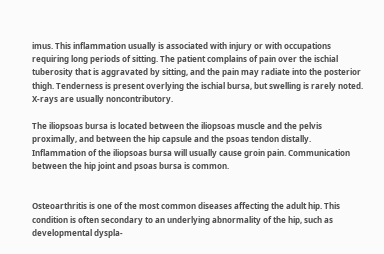imus. This inflammation usually is associated with injury or with occupations requiring long periods of sitting. The patient complains of pain over the ischial tuberosity that is aggravated by sitting, and the pain may radiate into the posterior thigh. Tenderness is present overlying the ischial bursa, but swelling is rarely noted. X-rays are usually noncontributory.

The iliopsoas bursa is located between the iliopsoas muscle and the pelvis proximally, and between the hip capsule and the psoas tendon distally. Inflammation of the iliopsoas bursa will usually cause groin pain. Communication between the hip joint and psoas bursa is common.


Osteoarthritis is one of the most common diseases affecting the adult hip. This condition is often secondary to an underlying abnormality of the hip, such as developmental dyspla-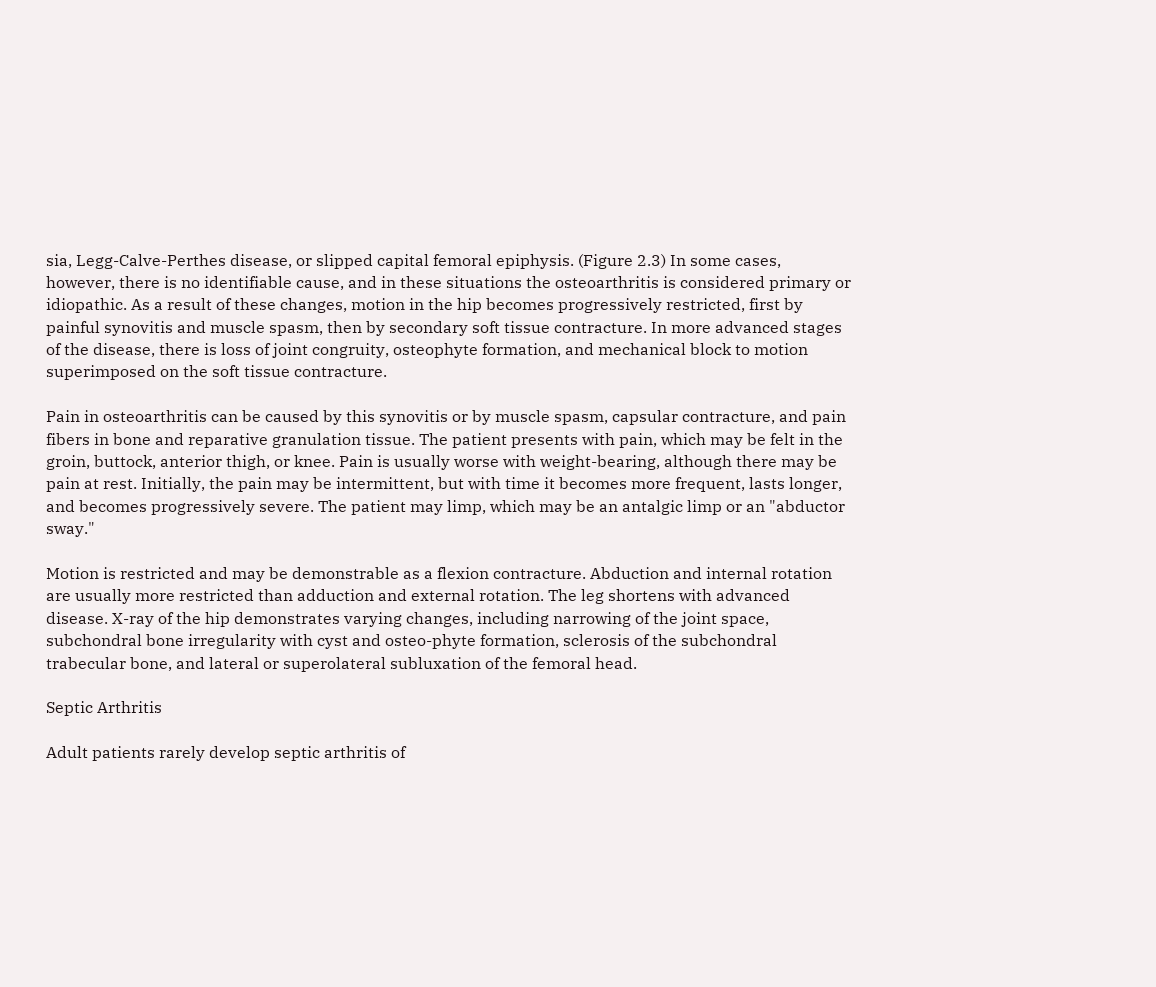sia, Legg-Calve-Perthes disease, or slipped capital femoral epiphysis. (Figure 2.3) In some cases, however, there is no identifiable cause, and in these situations the osteoarthritis is considered primary or idiopathic. As a result of these changes, motion in the hip becomes progressively restricted, first by painful synovitis and muscle spasm, then by secondary soft tissue contracture. In more advanced stages of the disease, there is loss of joint congruity, osteophyte formation, and mechanical block to motion superimposed on the soft tissue contracture.

Pain in osteoarthritis can be caused by this synovitis or by muscle spasm, capsular contracture, and pain fibers in bone and reparative granulation tissue. The patient presents with pain, which may be felt in the groin, buttock, anterior thigh, or knee. Pain is usually worse with weight-bearing, although there may be pain at rest. Initially, the pain may be intermittent, but with time it becomes more frequent, lasts longer, and becomes progressively severe. The patient may limp, which may be an antalgic limp or an "abductor sway."

Motion is restricted and may be demonstrable as a flexion contracture. Abduction and internal rotation are usually more restricted than adduction and external rotation. The leg shortens with advanced disease. X-ray of the hip demonstrates varying changes, including narrowing of the joint space, subchondral bone irregularity with cyst and osteo-phyte formation, sclerosis of the subchondral trabecular bone, and lateral or superolateral subluxation of the femoral head.

Septic Arthritis

Adult patients rarely develop septic arthritis of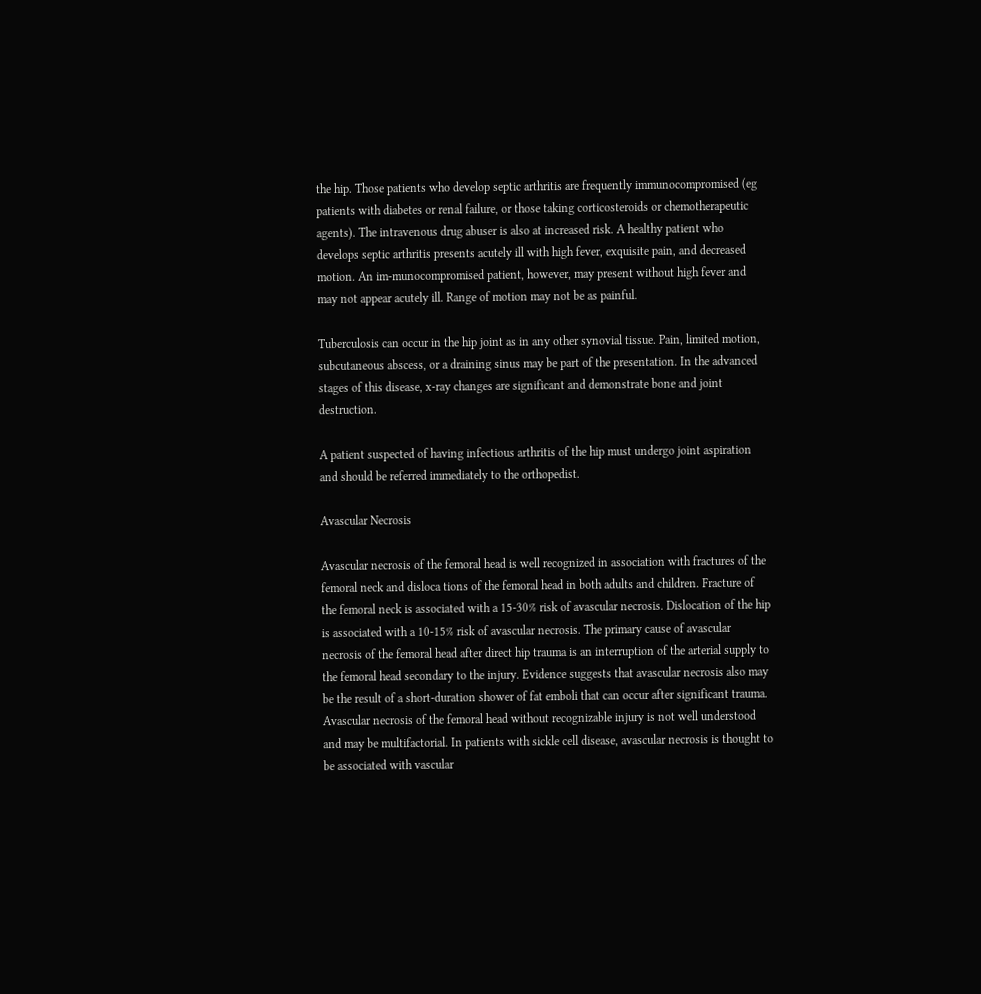the hip. Those patients who develop septic arthritis are frequently immunocompromised (eg patients with diabetes or renal failure, or those taking corticosteroids or chemotherapeutic agents). The intravenous drug abuser is also at increased risk. A healthy patient who develops septic arthritis presents acutely ill with high fever, exquisite pain, and decreased motion. An im-munocompromised patient, however, may present without high fever and may not appear acutely ill. Range of motion may not be as painful.

Tuberculosis can occur in the hip joint as in any other synovial tissue. Pain, limited motion, subcutaneous abscess, or a draining sinus may be part of the presentation. In the advanced stages of this disease, x-ray changes are significant and demonstrate bone and joint destruction.

A patient suspected of having infectious arthritis of the hip must undergo joint aspiration and should be referred immediately to the orthopedist.

Avascular Necrosis

Avascular necrosis of the femoral head is well recognized in association with fractures of the femoral neck and disloca tions of the femoral head in both adults and children. Fracture of the femoral neck is associated with a 15-30% risk of avascular necrosis. Dislocation of the hip is associated with a 10-15% risk of avascular necrosis. The primary cause of avascular necrosis of the femoral head after direct hip trauma is an interruption of the arterial supply to the femoral head secondary to the injury. Evidence suggests that avascular necrosis also may be the result of a short-duration shower of fat emboli that can occur after significant trauma. Avascular necrosis of the femoral head without recognizable injury is not well understood and may be multifactorial. In patients with sickle cell disease, avascular necrosis is thought to be associated with vascular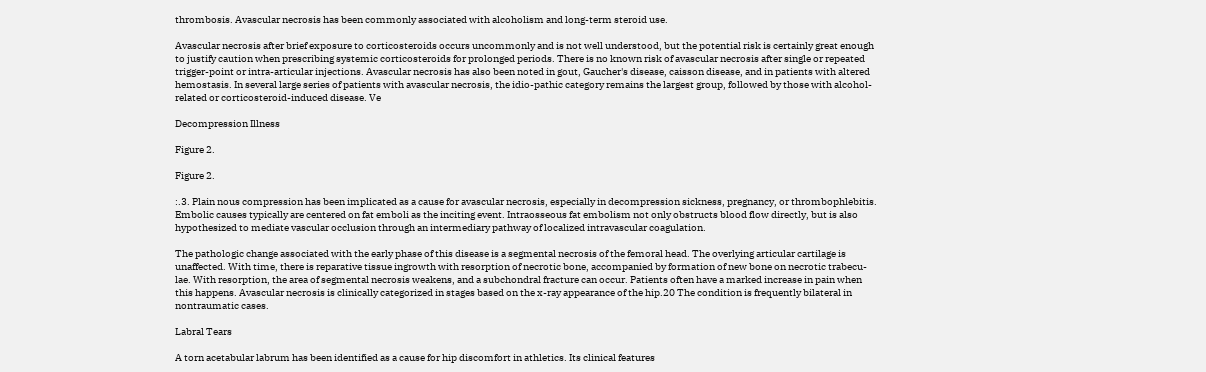thrombosis. Avascular necrosis has been commonly associated with alcoholism and long-term steroid use.

Avascular necrosis after brief exposure to corticosteroids occurs uncommonly and is not well understood, but the potential risk is certainly great enough to justify caution when prescribing systemic corticosteroids for prolonged periods. There is no known risk of avascular necrosis after single or repeated trigger-point or intra-articular injections. Avascular necrosis has also been noted in gout, Gaucher's disease, caisson disease, and in patients with altered hemostasis. In several large series of patients with avascular necrosis, the idio-pathic category remains the largest group, followed by those with alcohol-related or corticosteroid-induced disease. Ve

Decompression Illness

Figure 2.

Figure 2.

:.3. Plain nous compression has been implicated as a cause for avascular necrosis, especially in decompression sickness, pregnancy, or thrombophlebitis. Embolic causes typically are centered on fat emboli as the inciting event. Intraosseous fat embolism not only obstructs blood flow directly, but is also hypothesized to mediate vascular occlusion through an intermediary pathway of localized intravascular coagulation.

The pathologic change associated with the early phase of this disease is a segmental necrosis of the femoral head. The overlying articular cartilage is unaffected. With time, there is reparative tissue ingrowth with resorption of necrotic bone, accompanied by formation of new bone on necrotic trabecu-lae. With resorption, the area of segmental necrosis weakens, and a subchondral fracture can occur. Patients often have a marked increase in pain when this happens. Avascular necrosis is clinically categorized in stages based on the x-ray appearance of the hip.20 The condition is frequently bilateral in nontraumatic cases.

Labral Tears

A torn acetabular labrum has been identified as a cause for hip discomfort in athletics. Its clinical features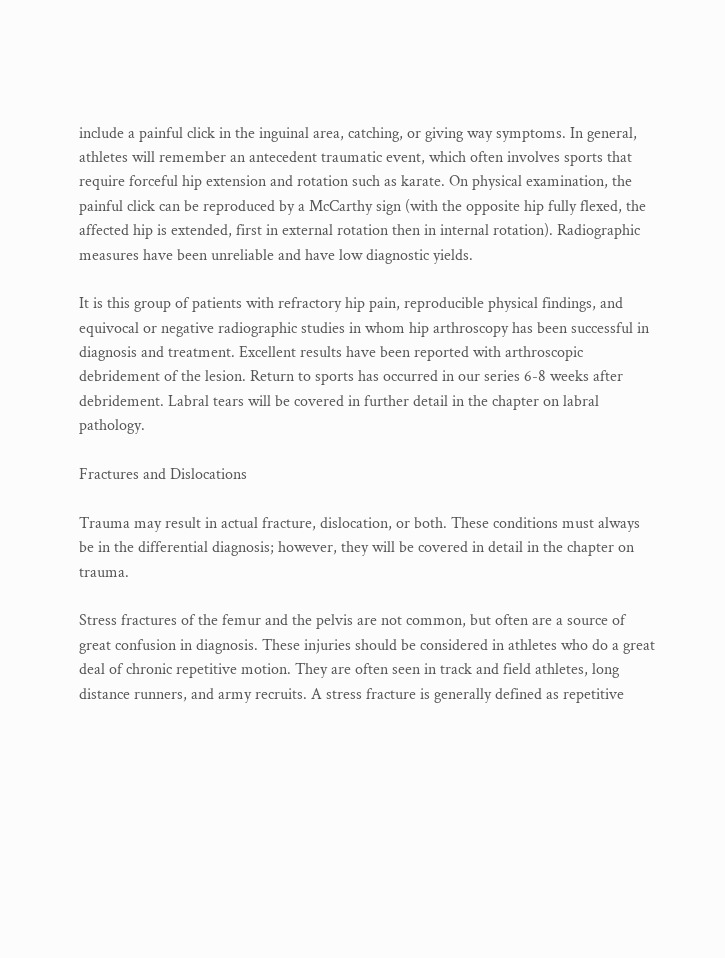include a painful click in the inguinal area, catching, or giving way symptoms. In general, athletes will remember an antecedent traumatic event, which often involves sports that require forceful hip extension and rotation such as karate. On physical examination, the painful click can be reproduced by a McCarthy sign (with the opposite hip fully flexed, the affected hip is extended, first in external rotation then in internal rotation). Radiographic measures have been unreliable and have low diagnostic yields.

It is this group of patients with refractory hip pain, reproducible physical findings, and equivocal or negative radiographic studies in whom hip arthroscopy has been successful in diagnosis and treatment. Excellent results have been reported with arthroscopic debridement of the lesion. Return to sports has occurred in our series 6-8 weeks after debridement. Labral tears will be covered in further detail in the chapter on labral pathology.

Fractures and Dislocations

Trauma may result in actual fracture, dislocation, or both. These conditions must always be in the differential diagnosis; however, they will be covered in detail in the chapter on trauma.

Stress fractures of the femur and the pelvis are not common, but often are a source of great confusion in diagnosis. These injuries should be considered in athletes who do a great deal of chronic repetitive motion. They are often seen in track and field athletes, long distance runners, and army recruits. A stress fracture is generally defined as repetitive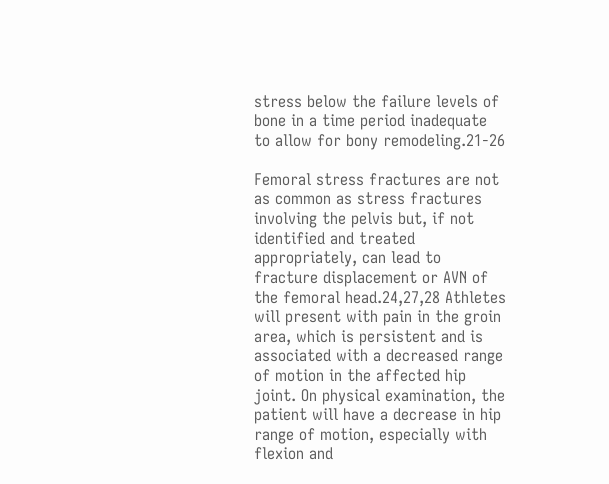stress below the failure levels of bone in a time period inadequate to allow for bony remodeling.21-26

Femoral stress fractures are not as common as stress fractures involving the pelvis but, if not identified and treated appropriately, can lead to fracture displacement or AVN of the femoral head.24,27,28 Athletes will present with pain in the groin area, which is persistent and is associated with a decreased range of motion in the affected hip joint. On physical examination, the patient will have a decrease in hip range of motion, especially with flexion and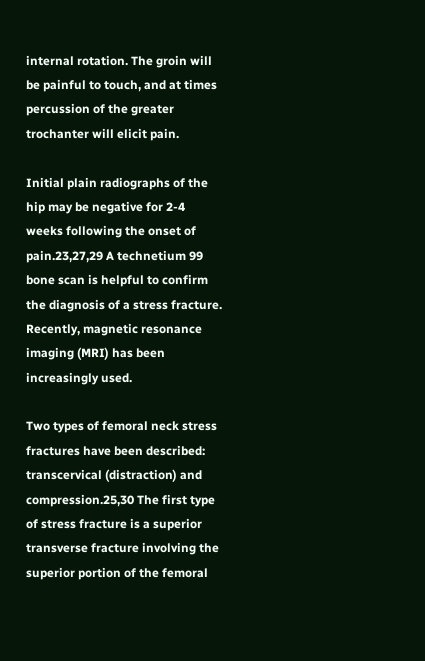internal rotation. The groin will be painful to touch, and at times percussion of the greater trochanter will elicit pain.

Initial plain radiographs of the hip may be negative for 2-4 weeks following the onset of pain.23,27,29 A technetium 99 bone scan is helpful to confirm the diagnosis of a stress fracture. Recently, magnetic resonance imaging (MRI) has been increasingly used.

Two types of femoral neck stress fractures have been described: transcervical (distraction) and compression.25,30 The first type of stress fracture is a superior transverse fracture involving the superior portion of the femoral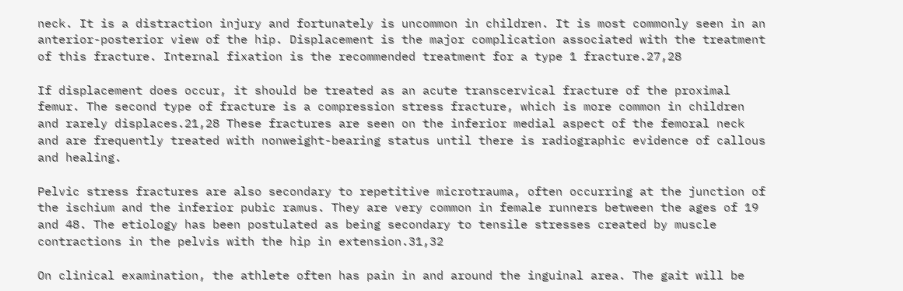neck. It is a distraction injury and fortunately is uncommon in children. It is most commonly seen in an anterior-posterior view of the hip. Displacement is the major complication associated with the treatment of this fracture. Internal fixation is the recommended treatment for a type 1 fracture.27,28

If displacement does occur, it should be treated as an acute transcervical fracture of the proximal femur. The second type of fracture is a compression stress fracture, which is more common in children and rarely displaces.21,28 These fractures are seen on the inferior medial aspect of the femoral neck and are frequently treated with nonweight-bearing status until there is radiographic evidence of callous and healing.

Pelvic stress fractures are also secondary to repetitive microtrauma, often occurring at the junction of the ischium and the inferior pubic ramus. They are very common in female runners between the ages of 19 and 48. The etiology has been postulated as being secondary to tensile stresses created by muscle contractions in the pelvis with the hip in extension.31,32

On clinical examination, the athlete often has pain in and around the inguinal area. The gait will be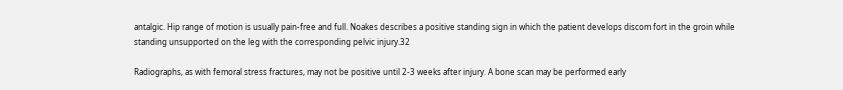antalgic. Hip range of motion is usually pain-free and full. Noakes describes a positive standing sign in which the patient develops discom fort in the groin while standing unsupported on the leg with the corresponding pelvic injury.32

Radiographs, as with femoral stress fractures, may not be positive until 2-3 weeks after injury. A bone scan may be performed early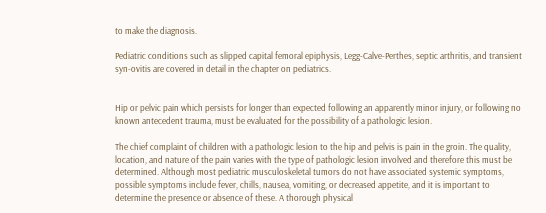to make the diagnosis.

Pediatric conditions such as slipped capital femoral epiphysis, Legg-Calve-Perthes, septic arthritis, and transient syn-ovitis are covered in detail in the chapter on pediatrics.


Hip or pelvic pain which persists for longer than expected following an apparently minor injury, or following no known antecedent trauma, must be evaluated for the possibility of a pathologic lesion.

The chief complaint of children with a pathologic lesion to the hip and pelvis is pain in the groin. The quality, location, and nature of the pain varies with the type of pathologic lesion involved and therefore this must be determined. Although most pediatric musculoskeletal tumors do not have associated systemic symptoms, possible symptoms include fever, chills, nausea, vomiting, or decreased appetite, and it is important to determine the presence or absence of these. A thorough physical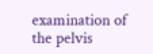examination of the pelvis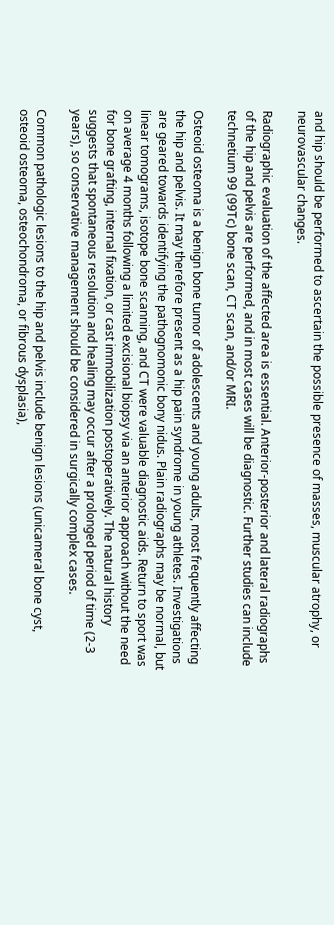and hip should be performed to ascertain the possible presence of masses, muscular atrophy, or neurovascular changes.

Radiographic evaluation of the affected area is essential. Anterior-posterior and lateral radiographs of the hip and pelvis are performed, and in most cases will be diagnostic. Further studies can include technetium 99 (99Tc) bone scan, CT scan, and/or MRI.

Osteoid osteoma is a benign bone tumor of adolescents and young adults, most frequently affecting the hip and pelvis. It may therefore present as a hip pain syndrome in young athletes. Investigations are geared towards identifying the pathognomonic bony nidus. Plain radiographs may be normal, but linear tomograms, isotope bone scanning, and CT were valuable diagnostic aids. Return to sport was on average 4 months following a limited excisional biopsy via an anterior approach without the need for bone grafting, internal fixation, or cast immobilization postoperatively. The natural history suggests that spontaneous resolution and healing may occur after a prolonged period of time (2-3 years), so conservative management should be considered in surgically complex cases.

Common pathologic lesions to the hip and pelvis include benign lesions (unicameral bone cyst, osteoid osteoma, osteochondroma, or fibrous dysplasia),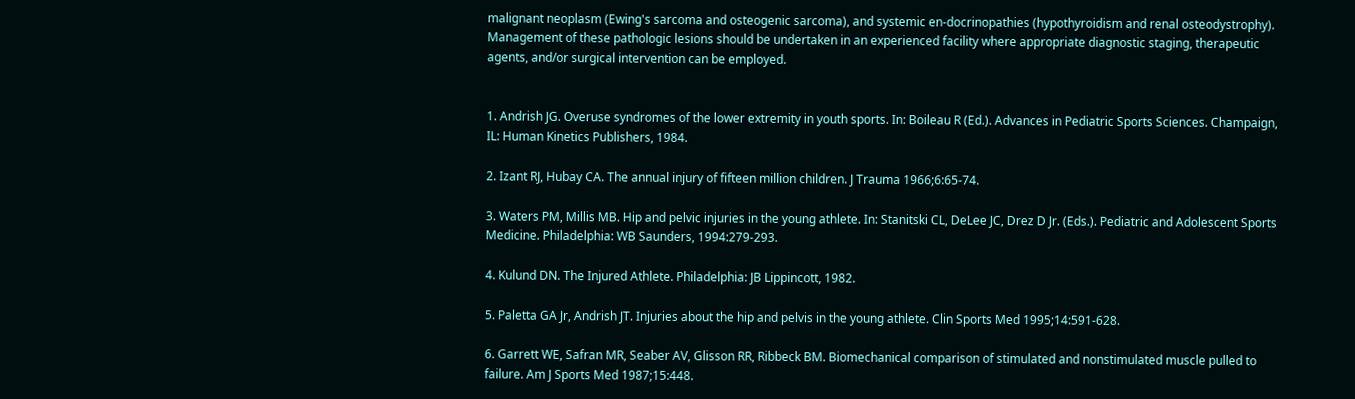malignant neoplasm (Ewing's sarcoma and osteogenic sarcoma), and systemic en-docrinopathies (hypothyroidism and renal osteodystrophy). Management of these pathologic lesions should be undertaken in an experienced facility where appropriate diagnostic staging, therapeutic agents, and/or surgical intervention can be employed.


1. Andrish JG. Overuse syndromes of the lower extremity in youth sports. In: Boileau R (Ed.). Advances in Pediatric Sports Sciences. Champaign, IL: Human Kinetics Publishers, 1984.

2. Izant RJ, Hubay CA. The annual injury of fifteen million children. J Trauma 1966;6:65-74.

3. Waters PM, Millis MB. Hip and pelvic injuries in the young athlete. In: Stanitski CL, DeLee JC, Drez D Jr. (Eds.). Pediatric and Adolescent Sports Medicine. Philadelphia: WB Saunders, 1994:279-293.

4. Kulund DN. The Injured Athlete. Philadelphia: JB Lippincott, 1982.

5. Paletta GA Jr, Andrish JT. Injuries about the hip and pelvis in the young athlete. Clin Sports Med 1995;14:591-628.

6. Garrett WE, Safran MR, Seaber AV, Glisson RR, Ribbeck BM. Biomechanical comparison of stimulated and nonstimulated muscle pulled to failure. Am J Sports Med 1987;15:448.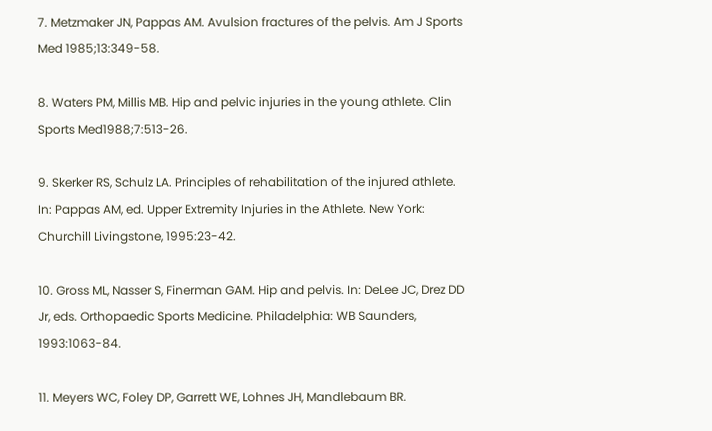7. Metzmaker JN, Pappas AM. Avulsion fractures of the pelvis. Am J Sports Med 1985;13:349-58.

8. Waters PM, Millis MB. Hip and pelvic injuries in the young athlete. Clin Sports Med1988;7:513-26.

9. Skerker RS, Schulz LA. Principles of rehabilitation of the injured athlete. In: Pappas AM, ed. Upper Extremity Injuries in the Athlete. New York: Churchill Livingstone, 1995:23-42.

10. Gross ML, Nasser S, Finerman GAM. Hip and pelvis. In: DeLee JC, Drez DD Jr, eds. Orthopaedic Sports Medicine. Philadelphia: WB Saunders, 1993:1063-84.

11. Meyers WC, Foley DP, Garrett WE, Lohnes JH, Mandlebaum BR.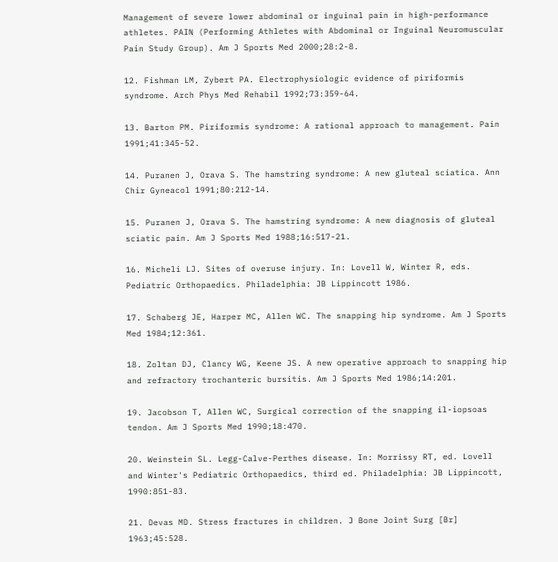Management of severe lower abdominal or inguinal pain in high-performance athletes. PAIN (Performing Athletes with Abdominal or Inguinal Neuromuscular Pain Study Group). Am J Sports Med 2000;28:2-8.

12. Fishman LM, Zybert PA. Electrophysiologic evidence of piriformis syndrome. Arch Phys Med Rehabil 1992;73:359-64.

13. Barton PM. Piriformis syndrome: A rational approach to management. Pain 1991;41:345-52.

14. Puranen J, Orava S. The hamstring syndrome: A new gluteal sciatica. Ann Chir Gyneacol 1991;80:212-14.

15. Puranen J, Orava S. The hamstring syndrome: A new diagnosis of gluteal sciatic pain. Am J Sports Med 1988;16:517-21.

16. Micheli LJ. Sites of overuse injury. In: Lovell W, Winter R, eds. Pediatric Orthopaedics. Philadelphia: JB Lippincott 1986.

17. Schaberg JE, Harper MC, Allen WC. The snapping hip syndrome. Am J Sports Med 1984;12:361.

18. Zoltan DJ, Clancy WG, Keene JS. A new operative approach to snapping hip and refractory trochanteric bursitis. Am J Sports Med 1986;14:201.

19. Jacobson T, Allen WC, Surgical correction of the snapping il-iopsoas tendon. Am J Sports Med 1990;18:470.

20. Weinstein SL. Legg-Calve-Perthes disease. In: Morrissy RT, ed. Lovell and Winter's Pediatric Orthopaedics, third ed. Philadelphia: JB Lippincott, 1990:851-83.

21. Devas MD. Stress fractures in children. J Bone Joint Surg [Br] 1963;45:528.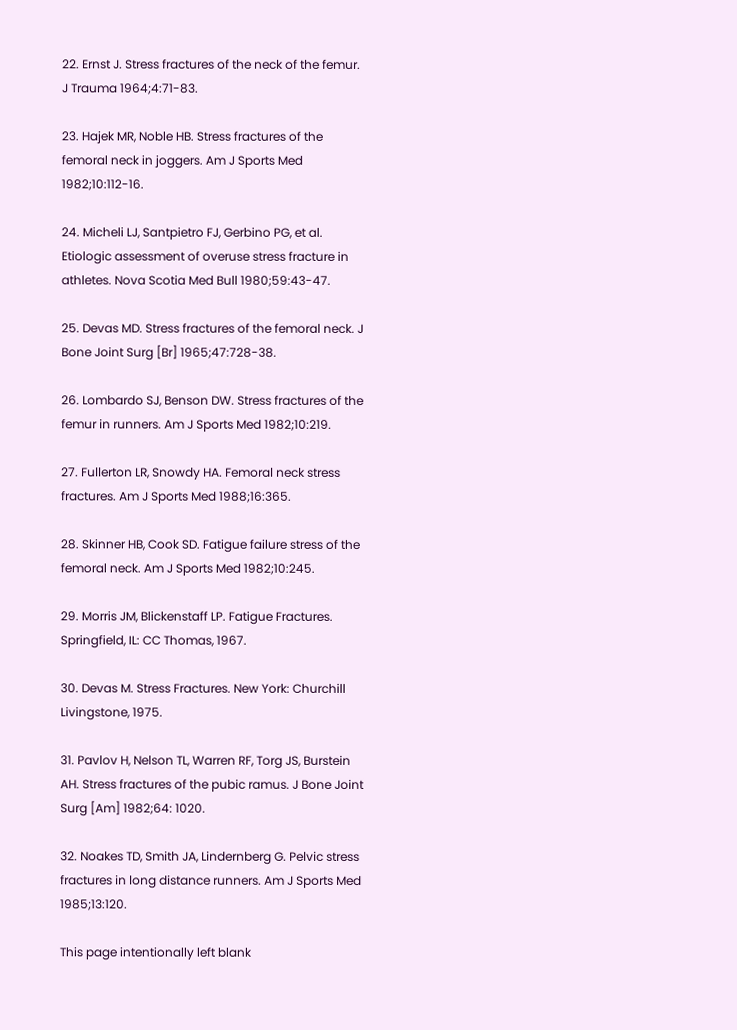22. Ernst J. Stress fractures of the neck of the femur. J Trauma 1964;4:71-83.

23. Hajek MR, Noble HB. Stress fractures of the femoral neck in joggers. Am J Sports Med 1982;10:112-16.

24. Micheli LJ, Santpietro FJ, Gerbino PG, et al. Etiologic assessment of overuse stress fracture in athletes. Nova Scotia Med Bull 1980;59:43-47.

25. Devas MD. Stress fractures of the femoral neck. J Bone Joint Surg [Br] 1965;47:728-38.

26. Lombardo SJ, Benson DW. Stress fractures of the femur in runners. Am J Sports Med 1982;10:219.

27. Fullerton LR, Snowdy HA. Femoral neck stress fractures. Am J Sports Med 1988;16:365.

28. Skinner HB, Cook SD. Fatigue failure stress of the femoral neck. Am J Sports Med 1982;10:245.

29. Morris JM, Blickenstaff LP. Fatigue Fractures. Springfield, IL: CC Thomas, 1967.

30. Devas M. Stress Fractures. New York: Churchill Livingstone, 1975.

31. Pavlov H, Nelson TL, Warren RF, Torg JS, Burstein AH. Stress fractures of the pubic ramus. J Bone Joint Surg [Am] 1982;64: 1020.

32. Noakes TD, Smith JA, Lindernberg G. Pelvic stress fractures in long distance runners. Am J Sports Med 1985;13:120.

This page intentionally left blank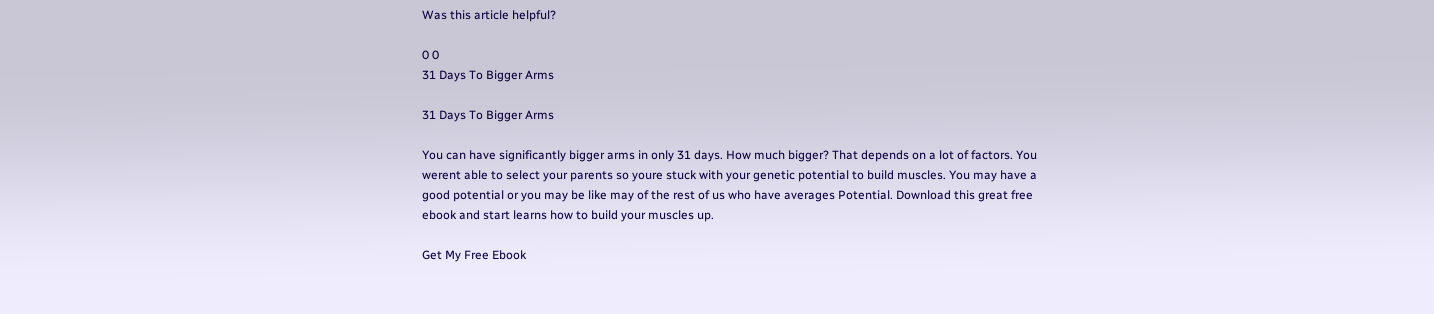Was this article helpful?

0 0
31 Days To Bigger Arms

31 Days To Bigger Arms

You can have significantly bigger arms in only 31 days. How much bigger? That depends on a lot of factors. You werent able to select your parents so youre stuck with your genetic potential to build muscles. You may have a good potential or you may be like may of the rest of us who have averages Potential. Download this great free ebook and start learns how to build your muscles up.

Get My Free Ebook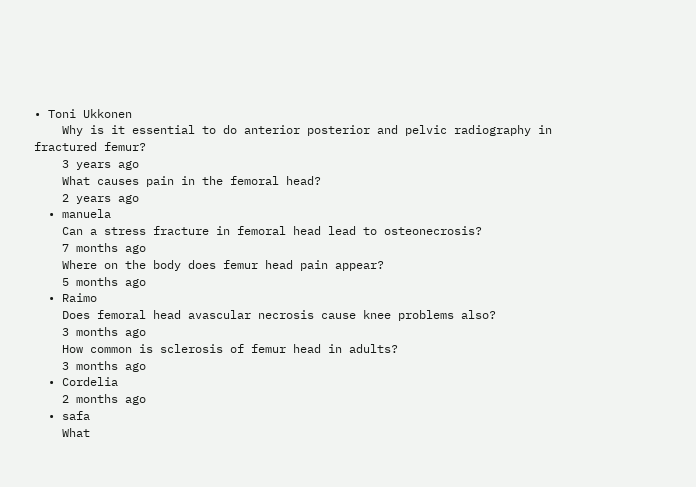• Toni Ukkonen
    Why is it essential to do anterior posterior and pelvic radiography in fractured femur?
    3 years ago
    What causes pain in the femoral head?
    2 years ago
  • manuela
    Can a stress fracture in femoral head lead to osteonecrosis?
    7 months ago
    Where on the body does femur head pain appear?
    5 months ago
  • Raimo
    Does femoral head avascular necrosis cause knee problems also?
    3 months ago
    How common is sclerosis of femur head in adults?
    3 months ago
  • Cordelia
    2 months ago
  • safa
    What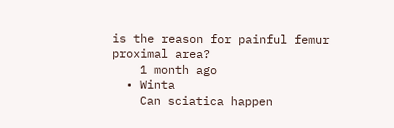is the reason for painful femur proximal area?
    1 month ago
  • Winta
    Can sciatica happen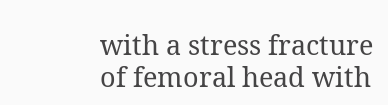with a stress fracture of femoral head with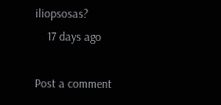iliopsosas?
    17 days ago

Post a comment